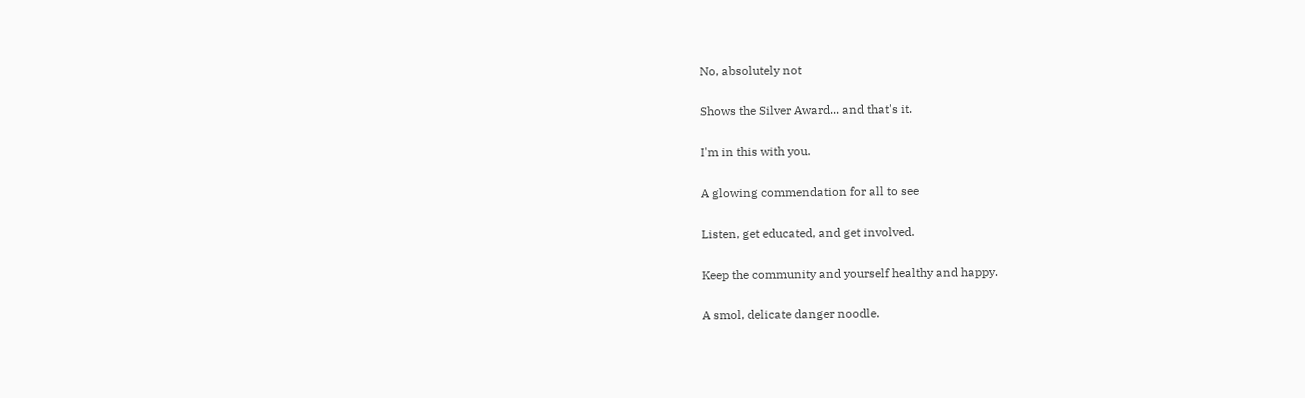No, absolutely not

Shows the Silver Award... and that's it.

I'm in this with you.

A glowing commendation for all to see

Listen, get educated, and get involved.

Keep the community and yourself healthy and happy.

A smol, delicate danger noodle.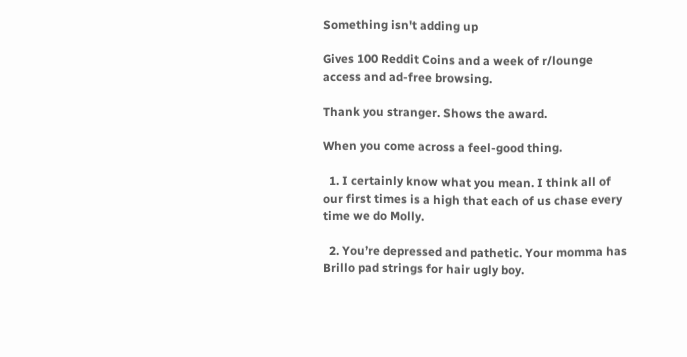Something isn't adding up

Gives 100 Reddit Coins and a week of r/lounge access and ad-free browsing.

Thank you stranger. Shows the award.

When you come across a feel-good thing.

  1. I certainly know what you mean. I think all of our first times is a high that each of us chase every time we do Molly.

  2. You’re depressed and pathetic. Your momma has Brillo pad strings for hair ugly boy.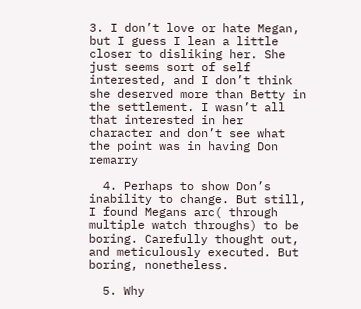3. I don’t love or hate Megan, but I guess I lean a little closer to disliking her. She just seems sort of self interested, and I don’t think she deserved more than Betty in the settlement. I wasn’t all that interested in her character and don’t see what the point was in having Don remarry

  4. Perhaps to show Don’s inability to change. But still, I found Megans arc( through multiple watch throughs) to be boring. Carefully thought out, and meticulously executed. But boring, nonetheless.

  5. Why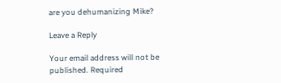are you dehumanizing Mike?

Leave a Reply

Your email address will not be published. Required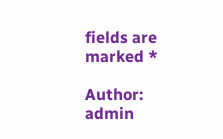fields are marked *

Author: admin